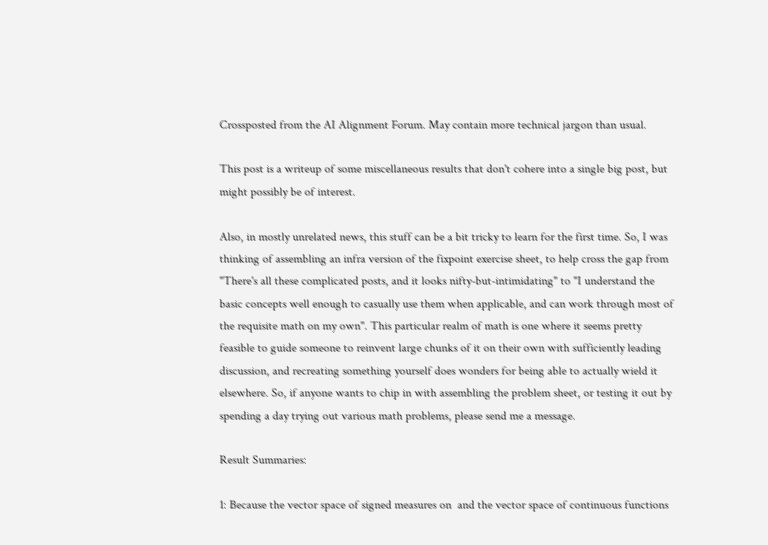Crossposted from the AI Alignment Forum. May contain more technical jargon than usual.

This post is a writeup of some miscellaneous results that don't cohere into a single big post, but might possibly be of interest.

Also, in mostly unrelated news, this stuff can be a bit tricky to learn for the first time. So, I was thinking of assembling an infra version of the fixpoint exercise sheet, to help cross the gap from "There's all these complicated posts, and it looks nifty-but-intimidating" to "I understand the basic concepts well enough to casually use them when applicable, and can work through most of the requisite math on my own". This particular realm of math is one where it seems pretty feasible to guide someone to reinvent large chunks of it on their own with sufficiently leading discussion, and recreating something yourself does wonders for being able to actually wield it elsewhere. So, if anyone wants to chip in with assembling the problem sheet, or testing it out by spending a day trying out various math problems, please send me a message.

Result Summaries:

1: Because the vector space of signed measures on  and the vector space of continuous functions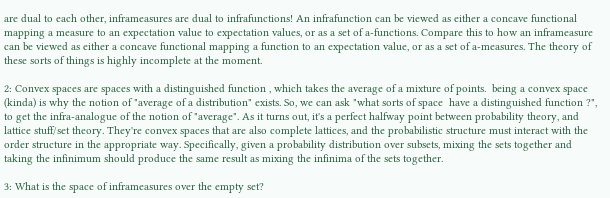are dual to each other, inframeasures are dual to infrafunctions! An infrafunction can be viewed as either a concave functional mapping a measure to an expectation value to expectation values, or as a set of a-functions. Compare this to how an inframeasure can be viewed as either a concave functional mapping a function to an expectation value, or as a set of a-measures. The theory of these sorts of things is highly incomplete at the moment.

2: Convex spaces are spaces with a distinguished function , which takes the average of a mixture of points.  being a convex space (kinda) is why the notion of "average of a distribution" exists. So, we can ask "what sorts of space  have a distinguished function ?", to get the infra-analogue of the notion of "average". As it turns out, it's a perfect halfway point between probability theory, and lattice stuff/set theory. They're convex spaces that are also complete lattices, and the probabilistic structure must interact with the order structure in the appropriate way. Specifically, given a probability distribution over subsets, mixing the sets together and taking the infinimum should produce the same result as mixing the infinima of the sets together.

3: What is the space of inframeasures over the empty set?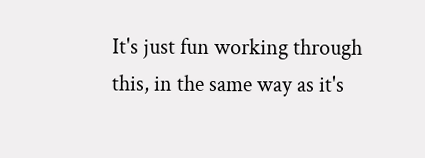It's just fun working through this, in the same way as it's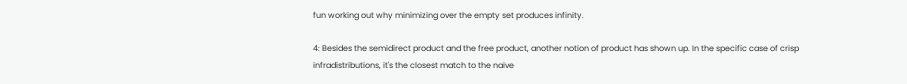fun working out why minimizing over the empty set produces infinity.

4: Besides the semidirect product and the free product, another notion of product has shown up. In the specific case of crisp infradistributions, it's the closest match to the naive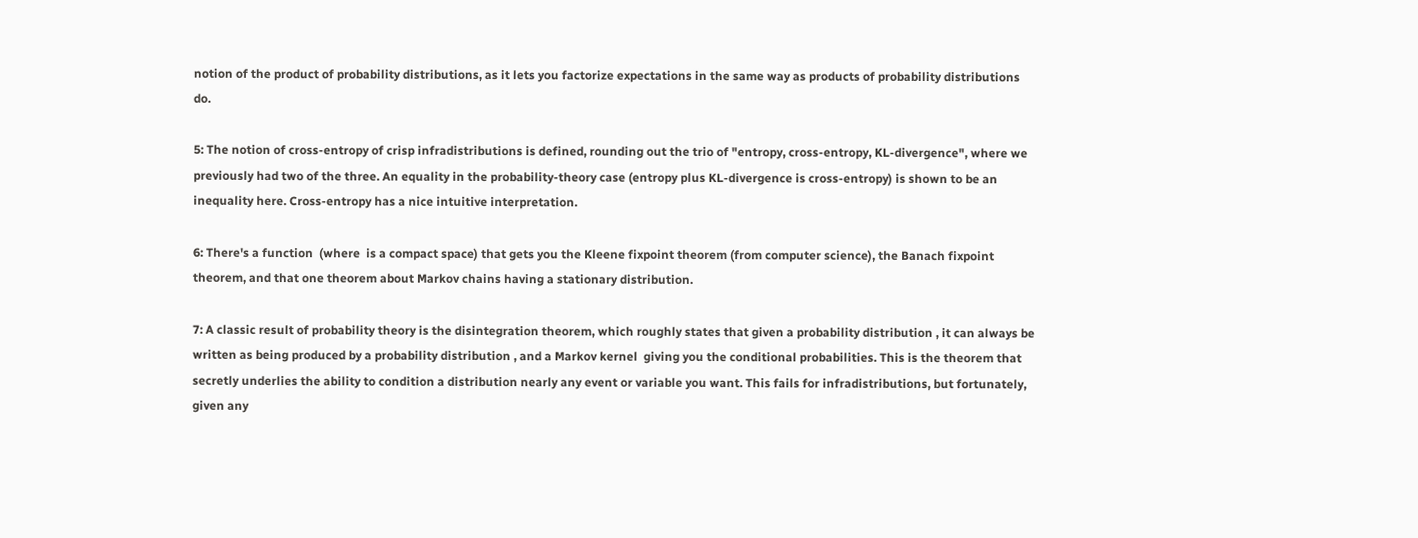notion of the product of probability distributions, as it lets you factorize expectations in the same way as products of probability distributions do.

5: The notion of cross-entropy of crisp infradistributions is defined, rounding out the trio of "entropy, cross-entropy, KL-divergence", where we previously had two of the three. An equality in the probability-theory case (entropy plus KL-divergence is cross-entropy) is shown to be an inequality here. Cross-entropy has a nice intuitive interpretation.

6: There's a function  (where  is a compact space) that gets you the Kleene fixpoint theorem (from computer science), the Banach fixpoint theorem, and that one theorem about Markov chains having a stationary distribution.

7: A classic result of probability theory is the disintegration theorem, which roughly states that given a probability distribution , it can always be written as being produced by a probability distribution , and a Markov kernel  giving you the conditional probabilities. This is the theorem that secretly underlies the ability to condition a distribution nearly any event or variable you want. This fails for infradistributions, but fortunately, given any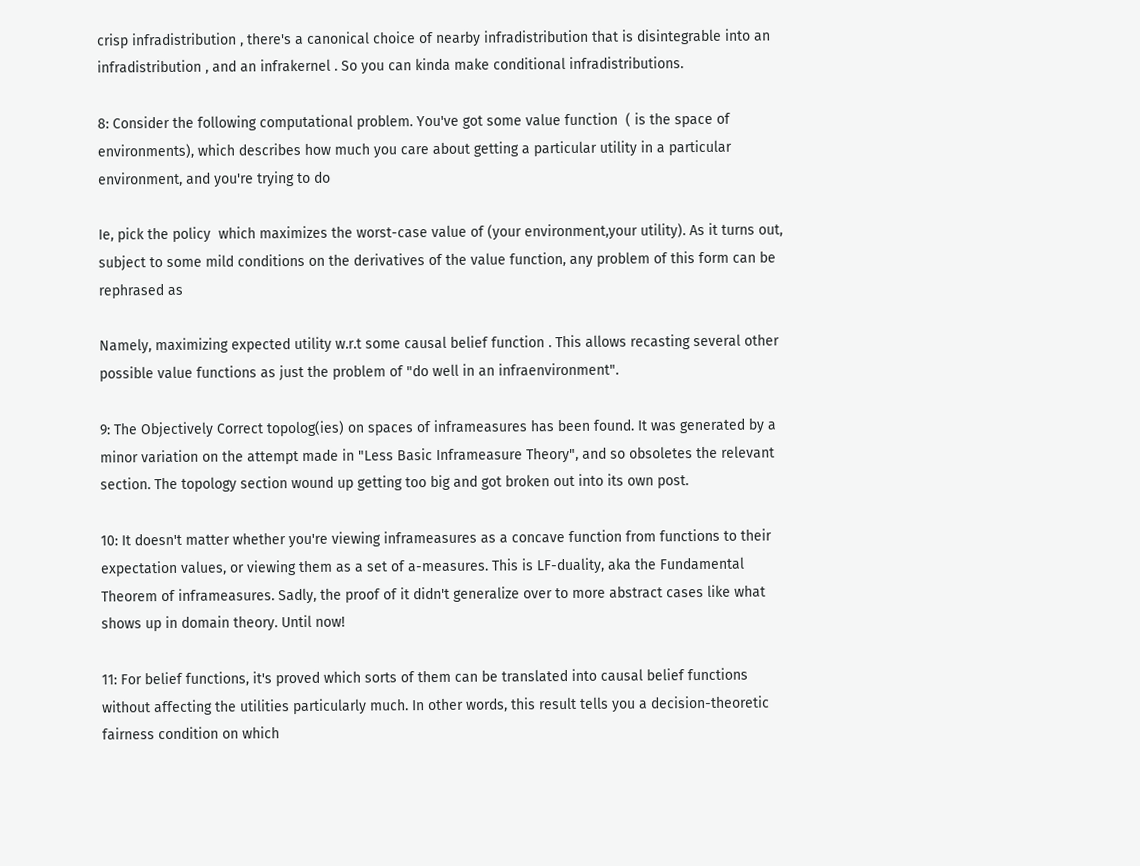crisp infradistribution , there's a canonical choice of nearby infradistribution that is disintegrable into an infradistribution , and an infrakernel . So you can kinda make conditional infradistributions.

8: Consider the following computational problem. You've got some value function  ( is the space of environments), which describes how much you care about getting a particular utility in a particular environment, and you're trying to do

Ie, pick the policy  which maximizes the worst-case value of (your environment,your utility). As it turns out, subject to some mild conditions on the derivatives of the value function, any problem of this form can be rephrased as

Namely, maximizing expected utility w.r.t some causal belief function . This allows recasting several other possible value functions as just the problem of "do well in an infraenvironment".

9: The Objectively Correct topolog(ies) on spaces of inframeasures has been found. It was generated by a minor variation on the attempt made in "Less Basic Inframeasure Theory", and so obsoletes the relevant section. The topology section wound up getting too big and got broken out into its own post.

10: It doesn't matter whether you're viewing inframeasures as a concave function from functions to their expectation values, or viewing them as a set of a-measures. This is LF-duality, aka the Fundamental Theorem of inframeasures. Sadly, the proof of it didn't generalize over to more abstract cases like what shows up in domain theory. Until now!

11: For belief functions, it's proved which sorts of them can be translated into causal belief functions without affecting the utilities particularly much. In other words, this result tells you a decision-theoretic fairness condition on which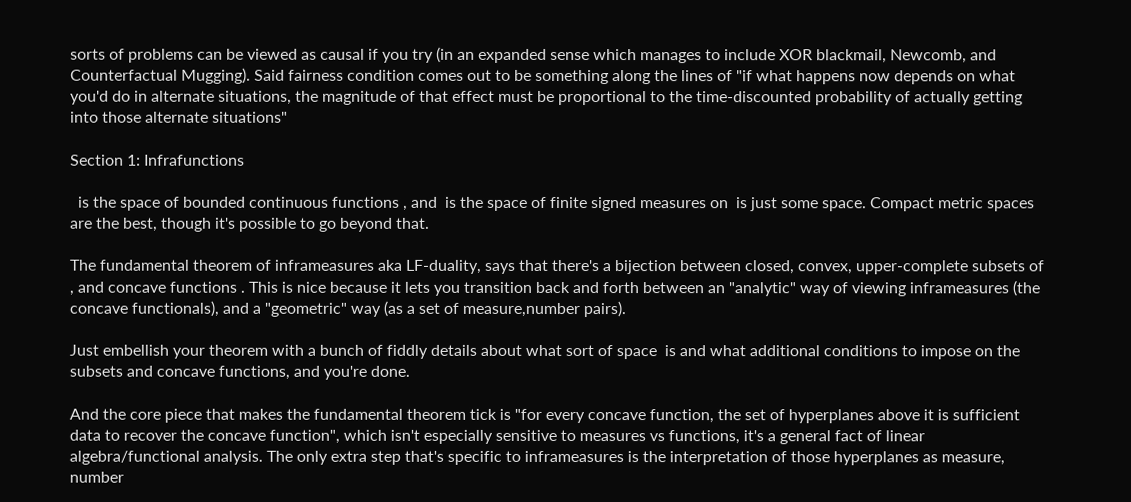sorts of problems can be viewed as causal if you try (in an expanded sense which manages to include XOR blackmail, Newcomb, and Counterfactual Mugging). Said fairness condition comes out to be something along the lines of "if what happens now depends on what you'd do in alternate situations, the magnitude of that effect must be proportional to the time-discounted probability of actually getting into those alternate situations"

Section 1: Infrafunctions

  is the space of bounded continuous functions , and  is the space of finite signed measures on  is just some space. Compact metric spaces are the best, though it's possible to go beyond that.

The fundamental theorem of inframeasures aka LF-duality, says that there's a bijection between closed, convex, upper-complete subsets of , and concave functions . This is nice because it lets you transition back and forth between an "analytic" way of viewing inframeasures (the concave functionals), and a "geometric" way (as a set of measure,number pairs).

Just embellish your theorem with a bunch of fiddly details about what sort of space  is and what additional conditions to impose on the subsets and concave functions, and you're done.

And the core piece that makes the fundamental theorem tick is "for every concave function, the set of hyperplanes above it is sufficient data to recover the concave function", which isn't especially sensitive to measures vs functions, it's a general fact of linear algebra/functional analysis. The only extra step that's specific to inframeasures is the interpretation of those hyperplanes as measure, number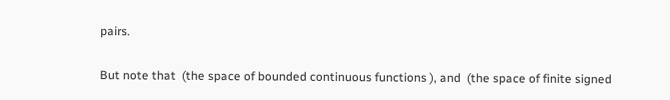pairs.

But note that  (the space of bounded continuous functions ), and  (the space of finite signed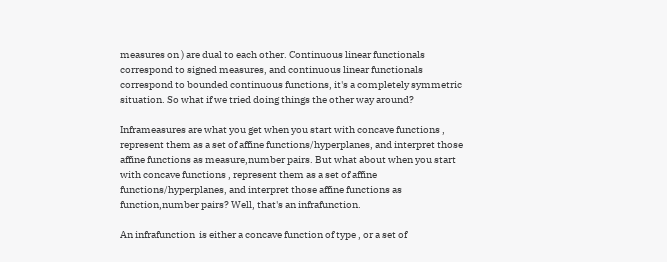measures on ) are dual to each other. Continuous linear functionals  correspond to signed measures, and continuous linear functionals  correspond to bounded continuous functions, it's a completely symmetric situation. So what if we tried doing things the other way around?

Inframeasures are what you get when you start with concave functions , represent them as a set of affine functions/hyperplanes, and interpret those affine functions as measure,number pairs. But what about when you start with concave functions , represent them as a set of affine functions/hyperplanes, and interpret those affine functions as function,number pairs? Well, that's an infrafunction.

An infrafunction  is either a concave function of type , or a set of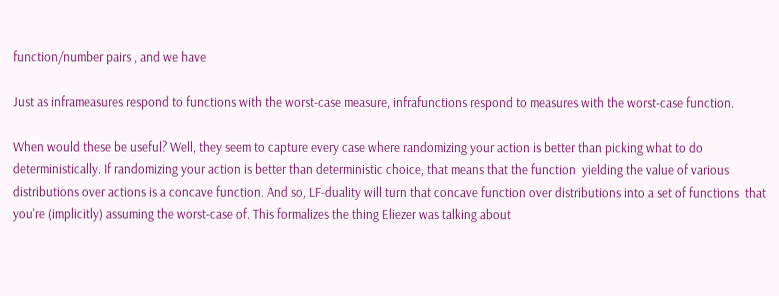function/number pairs , and we have

Just as inframeasures respond to functions with the worst-case measure, infrafunctions respond to measures with the worst-case function.

When would these be useful? Well, they seem to capture every case where randomizing your action is better than picking what to do deterministically. If randomizing your action is better than deterministic choice, that means that the function  yielding the value of various distributions over actions is a concave function. And so, LF-duality will turn that concave function over distributions into a set of functions  that you're (implicitly) assuming the worst-case of. This formalizes the thing Eliezer was talking about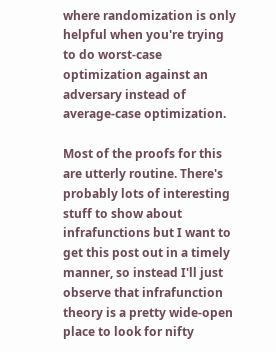where randomization is only helpful when you're trying to do worst-case optimization against an adversary instead of average-case optimization.

Most of the proofs for this are utterly routine. There's probably lots of interesting stuff to show about infrafunctions but I want to get this post out in a timely manner, so instead I'll just observe that infrafunction theory is a pretty wide-open place to look for nifty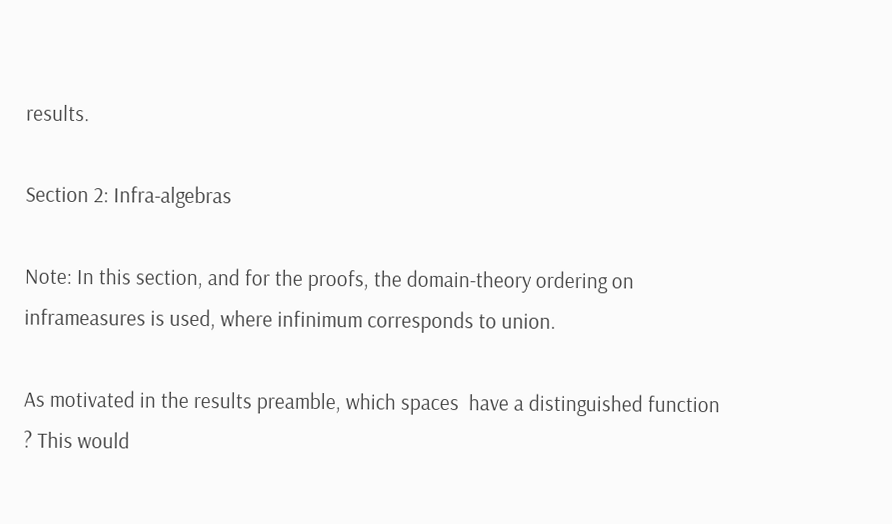results.

Section 2: Infra-algebras

Note: In this section, and for the proofs, the domain-theory ordering on inframeasures is used, where infinimum corresponds to union.

As motivated in the results preamble, which spaces  have a distinguished function ? This would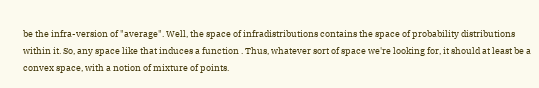be the infra-version of "average". Well, the space of infradistributions contains the space of probability distributions within it. So, any space like that induces a function . Thus, whatever sort of space we're looking for, it should at least be a convex space, with a notion of mixture of points.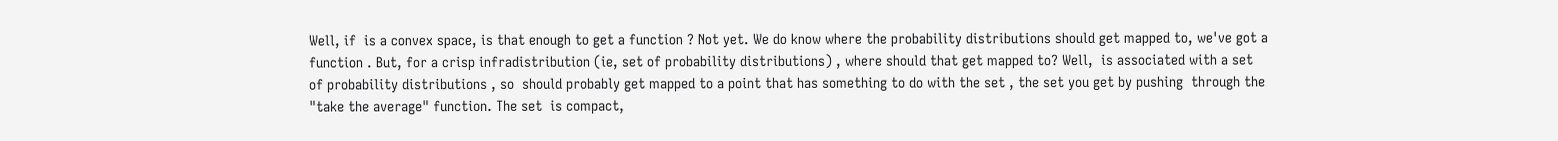Well, if  is a convex space, is that enough to get a function ? Not yet. We do know where the probability distributions should get mapped to, we've got a function . But, for a crisp infradistribution (ie, set of probability distributions) , where should that get mapped to? Well,  is associated with a set of probability distributions , so  should probably get mapped to a point that has something to do with the set , the set you get by pushing  through the "take the average" function. The set  is compact,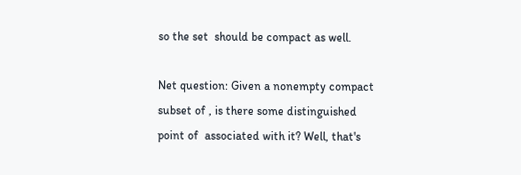so the set  should be compact as well.

Net question: Given a nonempty compact subset of , is there some distinguished point of  associated with it? Well, that's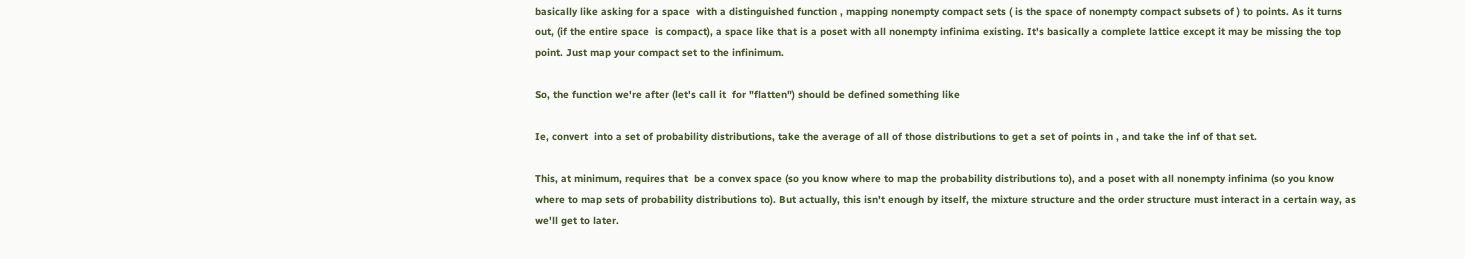basically like asking for a space  with a distinguished function , mapping nonempty compact sets ( is the space of nonempty compact subsets of ) to points. As it turns out, (if the entire space  is compact), a space like that is a poset with all nonempty infinima existing. It's basically a complete lattice except it may be missing the top point. Just map your compact set to the infinimum.

So, the function we're after (let's call it  for "flatten") should be defined something like

Ie, convert  into a set of probability distributions, take the average of all of those distributions to get a set of points in , and take the inf of that set.

This, at minimum, requires that  be a convex space (so you know where to map the probability distributions to), and a poset with all nonempty infinima (so you know where to map sets of probability distributions to). But actually, this isn't enough by itself, the mixture structure and the order structure must interact in a certain way, as we'll get to later.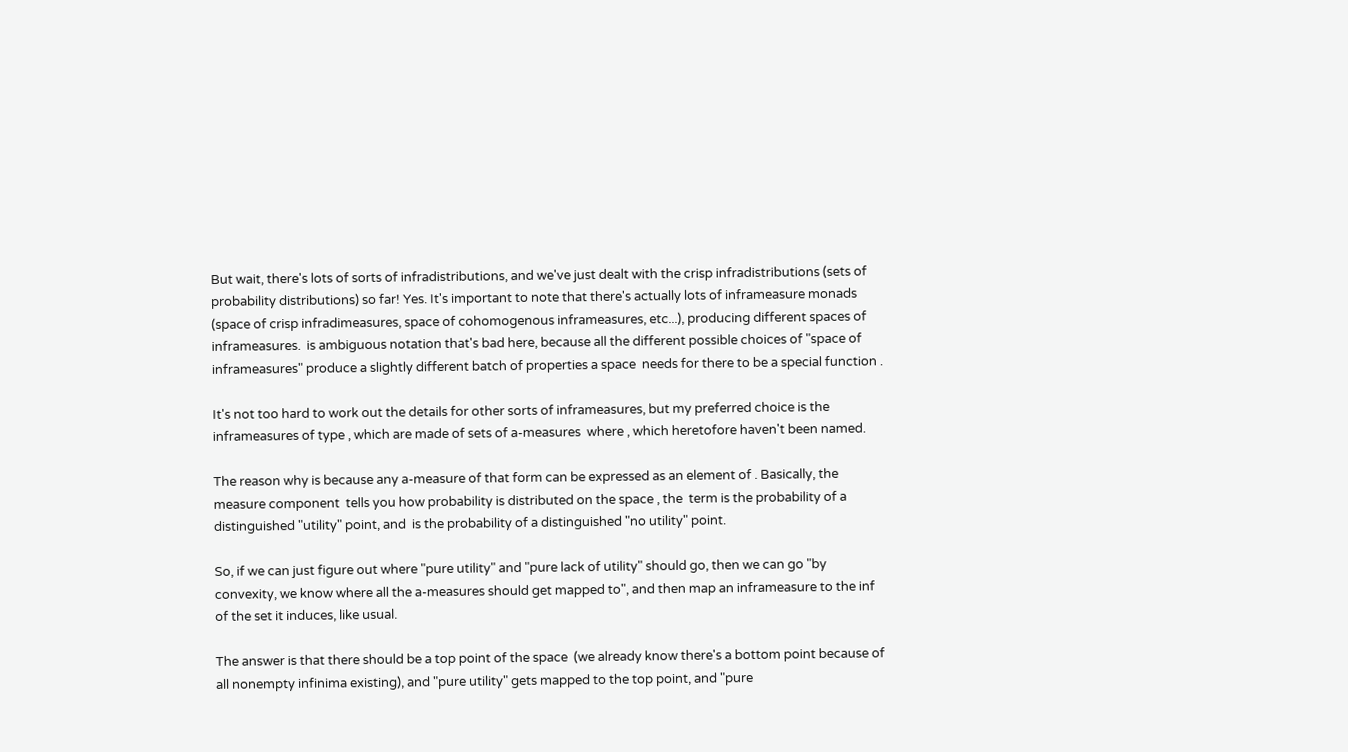But wait, there's lots of sorts of infradistributions, and we've just dealt with the crisp infradistributions (sets of probability distributions) so far! Yes. It's important to note that there's actually lots of inframeasure monads (space of crisp infradimeasures, space of cohomogenous inframeasures, etc...), producing different spaces of inframeasures.  is ambiguous notation that's bad here, because all the different possible choices of "space of inframeasures" produce a slightly different batch of properties a space  needs for there to be a special function .

It's not too hard to work out the details for other sorts of inframeasures, but my preferred choice is the inframeasures of type , which are made of sets of a-measures  where , which heretofore haven't been named.

The reason why is because any a-measure of that form can be expressed as an element of . Basically, the measure component  tells you how probability is distributed on the space , the  term is the probability of a distinguished "utility" point, and  is the probability of a distinguished "no utility" point.

So, if we can just figure out where "pure utility" and "pure lack of utility" should go, then we can go "by convexity, we know where all the a-measures should get mapped to", and then map an inframeasure to the inf of the set it induces, like usual.

The answer is that there should be a top point of the space  (we already know there's a bottom point because of all nonempty infinima existing), and "pure utility" gets mapped to the top point, and "pure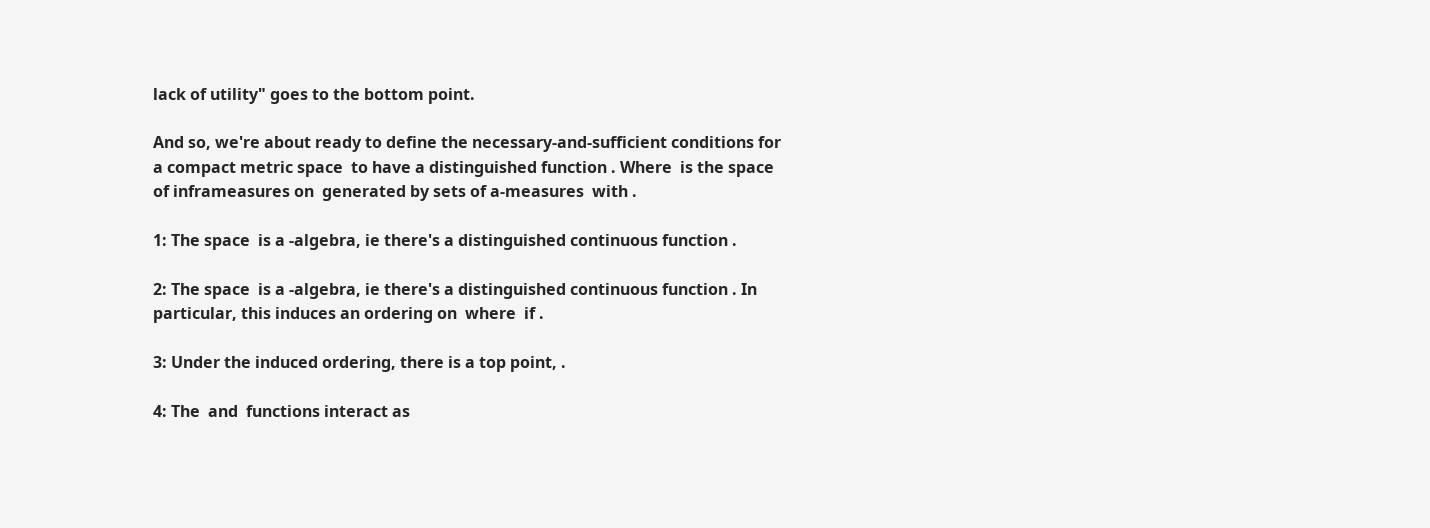lack of utility" goes to the bottom point.

And so, we're about ready to define the necessary-and-sufficient conditions for a compact metric space  to have a distinguished function . Where  is the space of inframeasures on  generated by sets of a-measures  with .

1: The space  is a -algebra, ie there's a distinguished continuous function .

2: The space  is a -algebra, ie there's a distinguished continuous function . In particular, this induces an ordering on  where  if .

3: Under the induced ordering, there is a top point, .

4: The  and  functions interact as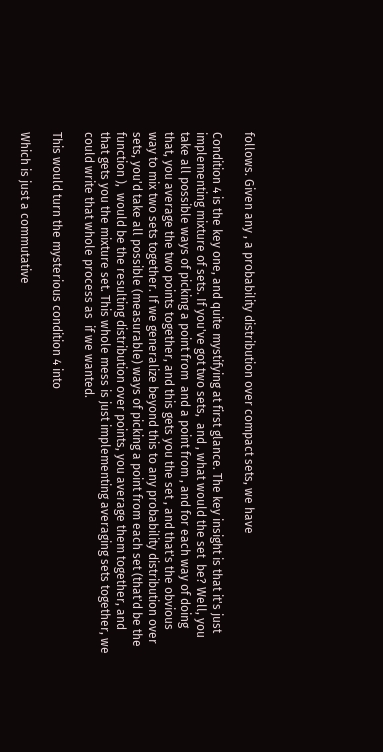follows. Given any , a probability distribution over compact sets, we have

Condition 4 is the key one, and quite mystifying at first glance. The key insight is that it's just implementing mixture of sets. If you've got two sets,  and , what would the set  be? Well, you take all possible ways of picking a point from  and a point from , and for each way of doing that, you average the two points together, and this gets you the set , and that's the obvious way to mix two sets together. If we generalize beyond this to any probability distribution over sets, you'd take all possible (measurable) ways of picking a point from each set (that'd be the function ),  would be the resulting distribution over points, you average them together, and that gets you the mixture set. This whole mess is just implementing averaging sets together, we could write that whole process as  if we wanted.

This would turn the mysterious condition 4 into

Which is just a commutative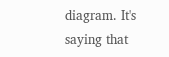diagram. It's saying that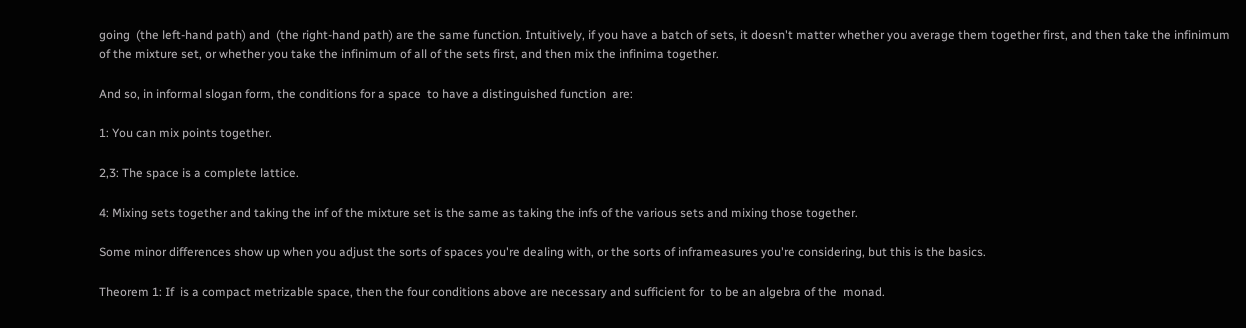going  (the left-hand path) and  (the right-hand path) are the same function. Intuitively, if you have a batch of sets, it doesn't matter whether you average them together first, and then take the infinimum of the mixture set, or whether you take the infinimum of all of the sets first, and then mix the infinima together.

And so, in informal slogan form, the conditions for a space  to have a distinguished function  are:

1: You can mix points together.

2,3: The space is a complete lattice.

4: Mixing sets together and taking the inf of the mixture set is the same as taking the infs of the various sets and mixing those together.

Some minor differences show up when you adjust the sorts of spaces you're dealing with, or the sorts of inframeasures you're considering, but this is the basics.

Theorem 1: If  is a compact metrizable space, then the four conditions above are necessary and sufficient for  to be an algebra of the  monad.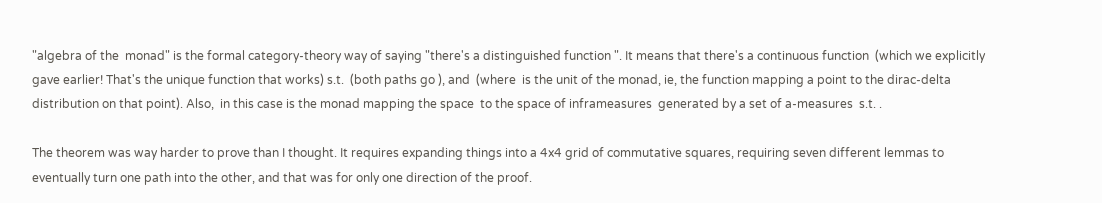"algebra of the  monad" is the formal category-theory way of saying "there's a distinguished function ". It means that there's a continuous function  (which we explicitly gave earlier! That's the unique function that works) s.t.  (both paths go ), and  (where  is the unit of the monad, ie, the function mapping a point to the dirac-delta distribution on that point). Also,  in this case is the monad mapping the space  to the space of inframeasures  generated by a set of a-measures  s.t. .

The theorem was way harder to prove than I thought. It requires expanding things into a 4x4 grid of commutative squares, requiring seven different lemmas to eventually turn one path into the other, and that was for only one direction of the proof.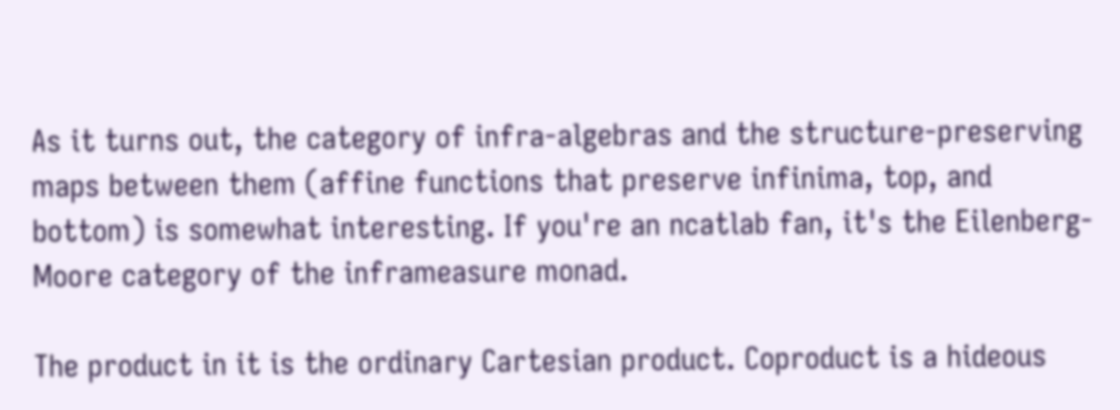As it turns out, the category of infra-algebras and the structure-preserving maps between them (affine functions that preserve infinima, top, and bottom) is somewhat interesting. If you're an ncatlab fan, it's the Eilenberg-Moore category of the inframeasure monad.

The product in it is the ordinary Cartesian product. Coproduct is a hideous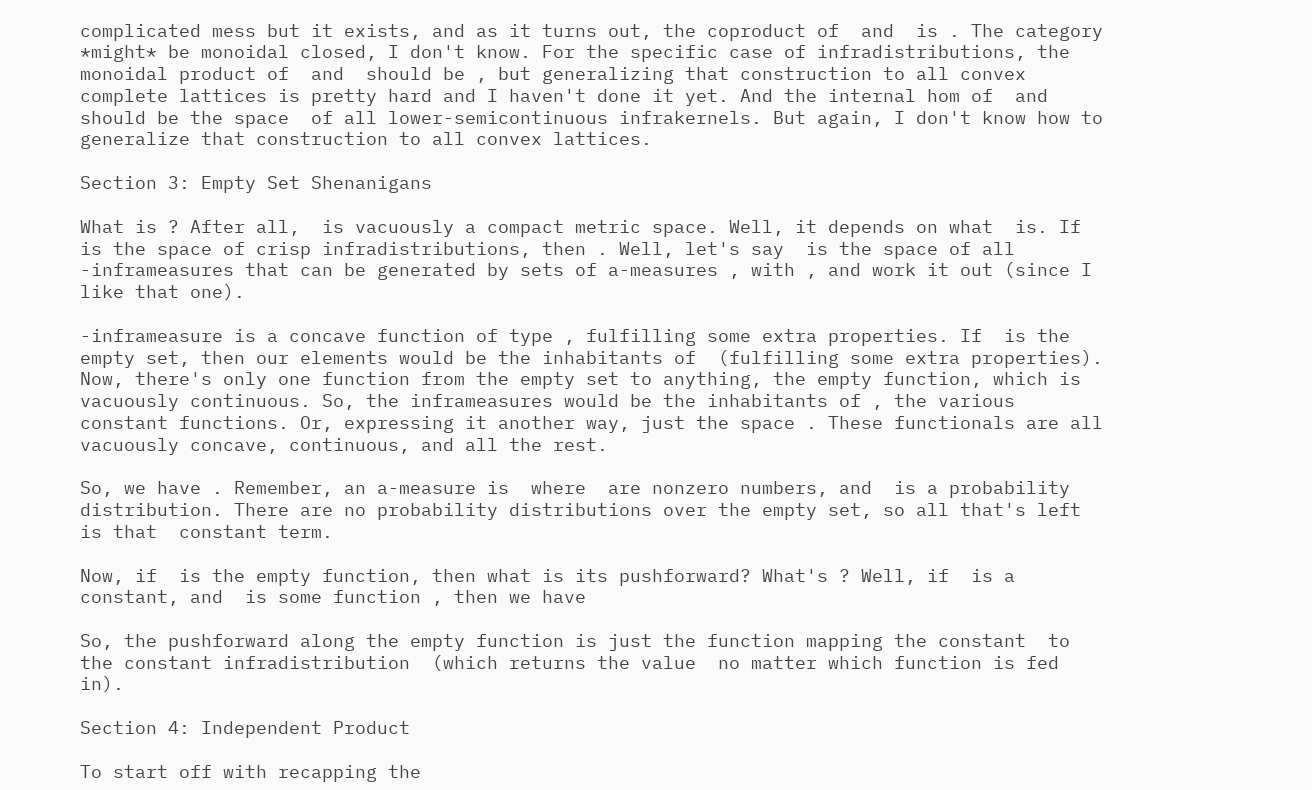complicated mess but it exists, and as it turns out, the coproduct of  and  is . The category *might* be monoidal closed, I don't know. For the specific case of infradistributions, the monoidal product of  and  should be , but generalizing that construction to all convex complete lattices is pretty hard and I haven't done it yet. And the internal hom of  and  should be the space  of all lower-semicontinuous infrakernels. But again, I don't know how to generalize that construction to all convex lattices.

Section 3: Empty Set Shenanigans

What is ? After all,  is vacuously a compact metric space. Well, it depends on what  is. If  is the space of crisp infradistributions, then . Well, let's say  is the space of all -inframeasures that can be generated by sets of a-measures , with , and work it out (since I like that one).

-inframeasure is a concave function of type , fulfilling some extra properties. If  is the empty set, then our elements would be the inhabitants of  (fulfilling some extra properties). Now, there's only one function from the empty set to anything, the empty function, which is vacuously continuous. So, the inframeasures would be the inhabitants of , the various constant functions. Or, expressing it another way, just the space . These functionals are all vacuously concave, continuous, and all the rest.

So, we have . Remember, an a-measure is  where  are nonzero numbers, and  is a probability distribution. There are no probability distributions over the empty set, so all that's left is that  constant term.

Now, if  is the empty function, then what is its pushforward? What's ? Well, if  is a constant, and  is some function , then we have

So, the pushforward along the empty function is just the function mapping the constant  to the constant infradistribution  (which returns the value  no matter which function is fed in).

Section 4: Independent Product

To start off with recapping the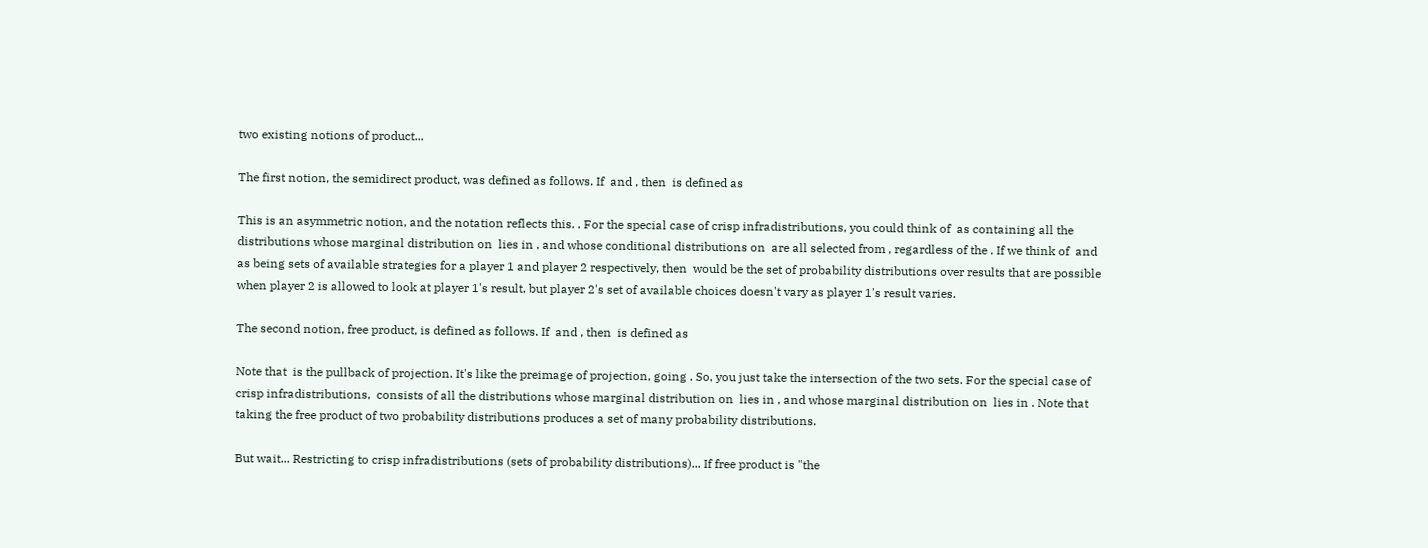two existing notions of product...

The first notion, the semidirect product, was defined as follows. If  and , then  is defined as

This is an asymmetric notion, and the notation reflects this. . For the special case of crisp infradistributions, you could think of  as containing all the distributions whose marginal distribution on  lies in , and whose conditional distributions on  are all selected from , regardless of the . If we think of  and  as being sets of available strategies for a player 1 and player 2 respectively, then  would be the set of probability distributions over results that are possible when player 2 is allowed to look at player 1's result, but player 2's set of available choices doesn't vary as player 1's result varies.

The second notion, free product, is defined as follows. If  and , then  is defined as

Note that  is the pullback of projection. It's like the preimage of projection, going . So, you just take the intersection of the two sets. For the special case of crisp infradistributions,  consists of all the distributions whose marginal distribution on  lies in , and whose marginal distribution on  lies in . Note that taking the free product of two probability distributions produces a set of many probability distributions.

But wait... Restricting to crisp infradistributions (sets of probability distributions)... If free product is "the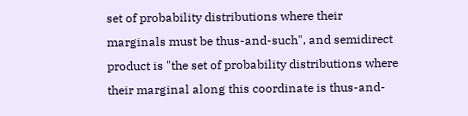set of probability distributions where their marginals must be thus-and-such", and semidirect product is "the set of probability distributions where their marginal along this coordinate is thus-and-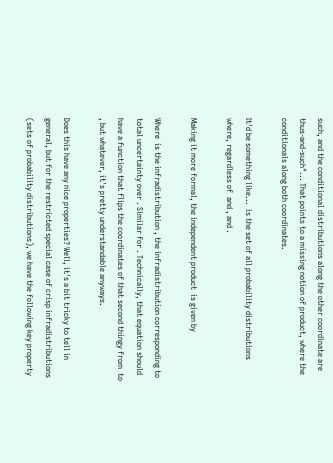such, and the conditional distributions along the other coordinate are thus-and-such"... That points to a missing notion of product, where the conditionals along both coordinates.

It'd be something like...  is the set of all probability distributions  where, regardless of  and , and .

Making it more formal, the independent product  is given by

Where  is the infradistribution , the infradistribution corresponding to total uncertainty over . Similar for . Technically, that equation should have a function that flips the coordinates of that second thingy from  to , but whatever, it's pretty understandable anyways.

Does this have any nice properties? Well, it's a bit tricky to tell in general, but for the restricted special case of crisp infradistributions (sets of probability distributions), we have the following key property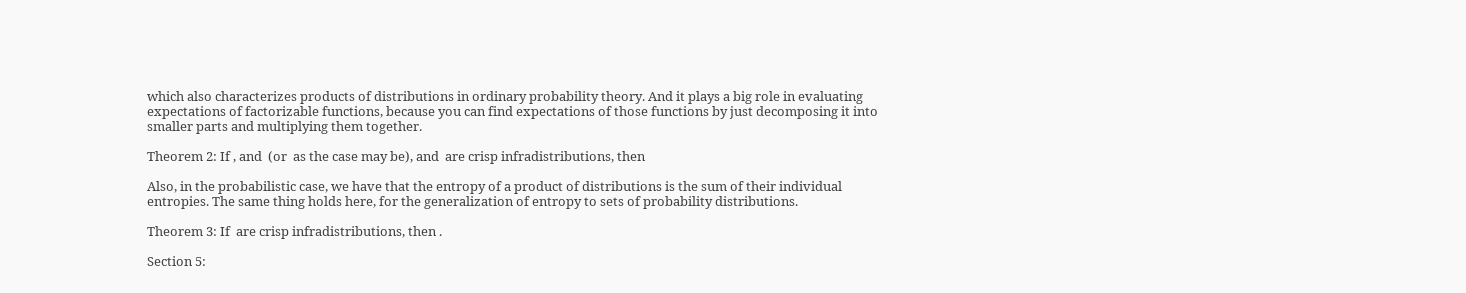which also characterizes products of distributions in ordinary probability theory. And it plays a big role in evaluating expectations of factorizable functions, because you can find expectations of those functions by just decomposing it into smaller parts and multiplying them together.

Theorem 2: If , and  (or  as the case may be), and  are crisp infradistributions, then

Also, in the probabilistic case, we have that the entropy of a product of distributions is the sum of their individual entropies. The same thing holds here, for the generalization of entropy to sets of probability distributions.

Theorem 3: If  are crisp infradistributions, then .

Section 5: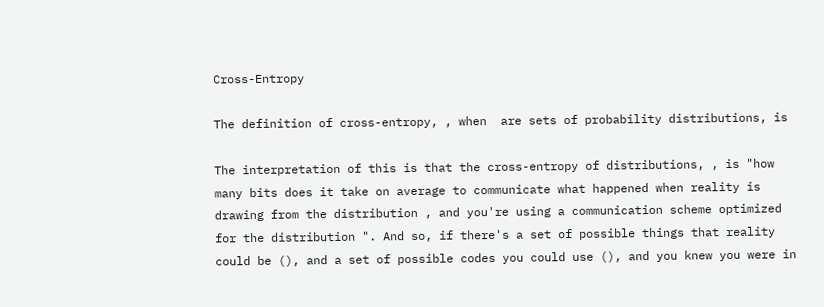Cross-Entropy

The definition of cross-entropy, , when  are sets of probability distributions, is

The interpretation of this is that the cross-entropy of distributions, , is "how many bits does it take on average to communicate what happened when reality is drawing from the distribution , and you're using a communication scheme optimized for the distribution ". And so, if there's a set of possible things that reality could be (), and a set of possible codes you could use (), and you knew you were in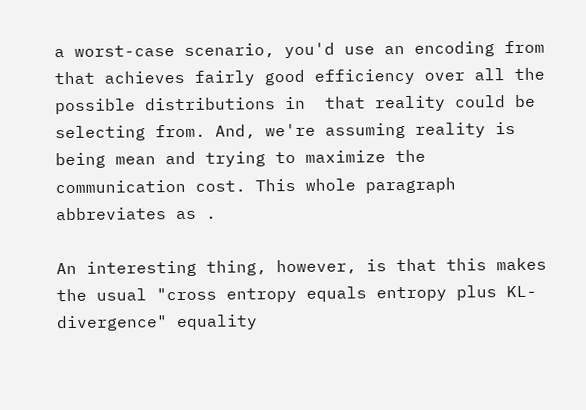a worst-case scenario, you'd use an encoding from  that achieves fairly good efficiency over all the possible distributions in  that reality could be selecting from. And, we're assuming reality is being mean and trying to maximize the communication cost. This whole paragraph abbreviates as .

An interesting thing, however, is that this makes the usual "cross entropy equals entropy plus KL-divergence" equality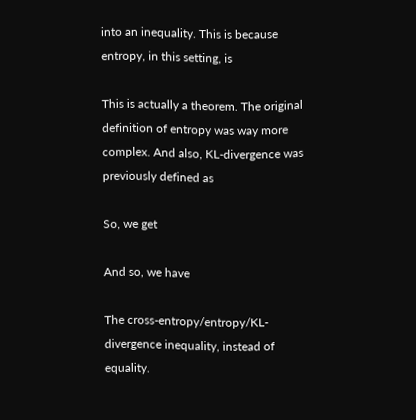into an inequality. This is because entropy, in this setting, is

This is actually a theorem. The original definition of entropy was way more complex. And also, KL-divergence was previously defined as

So, we get

And so, we have

The cross-entropy/entropy/KL-divergence inequality, instead of equality.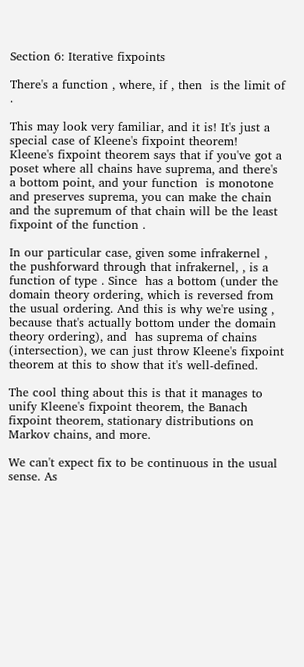Section 6: Iterative fixpoints

There's a function , where, if , then  is the limit of .

This may look very familiar, and it is! It's just a special case of Kleene's fixpoint theorem! Kleene's fixpoint theorem says that if you've got a poset where all chains have suprema, and there's a bottom point, and your function  is monotone and preserves suprema, you can make the chain  and the supremum of that chain will be the least fixpoint of the function .

In our particular case, given some infrakernel , the pushforward through that infrakernel, , is a function of type . Since  has a bottom (under the domain theory ordering, which is reversed from the usual ordering. And this is why we're using , because that's actually bottom under the domain theory ordering), and  has suprema of chains (intersection), we can just throw Kleene's fixpoint theorem at this to show that it's well-defined.

The cool thing about this is that it manages to unify Kleene's fixpoint theorem, the Banach fixpoint theorem, stationary distributions on Markov chains, and more.

We can't expect fix to be continuous in the usual sense. As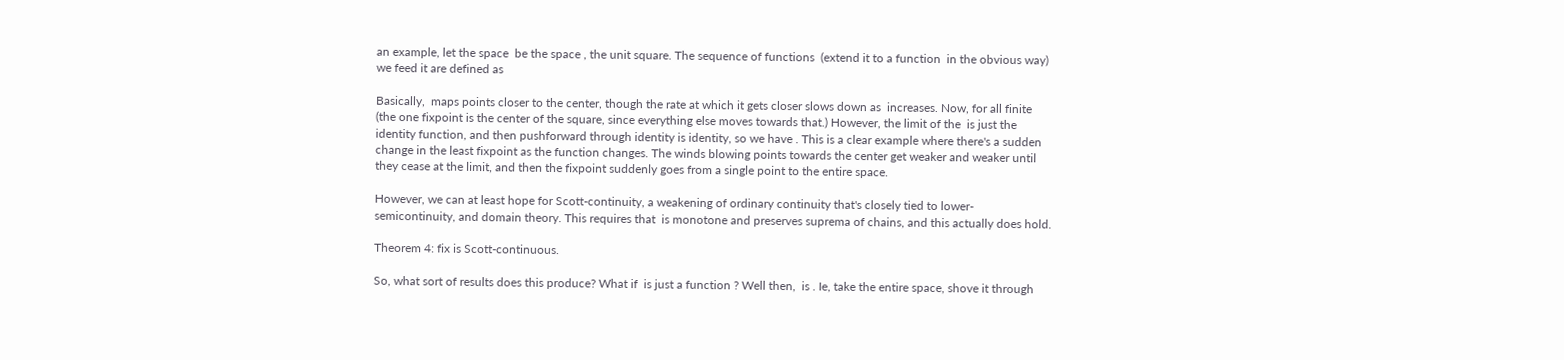an example, let the space  be the space , the unit square. The sequence of functions  (extend it to a function  in the obvious way) we feed it are defined as

Basically,  maps points closer to the center, though the rate at which it gets closer slows down as  increases. Now, for all finite  (the one fixpoint is the center of the square, since everything else moves towards that.) However, the limit of the  is just the identity function, and then pushforward through identity is identity, so we have . This is a clear example where there's a sudden change in the least fixpoint as the function changes. The winds blowing points towards the center get weaker and weaker until they cease at the limit, and then the fixpoint suddenly goes from a single point to the entire space.

However, we can at least hope for Scott-continuity, a weakening of ordinary continuity that's closely tied to lower-semicontinuity, and domain theory. This requires that  is monotone and preserves suprema of chains, and this actually does hold.

Theorem 4: fix is Scott-continuous.

So, what sort of results does this produce? What if  is just a function ? Well then,  is . Ie, take the entire space, shove it through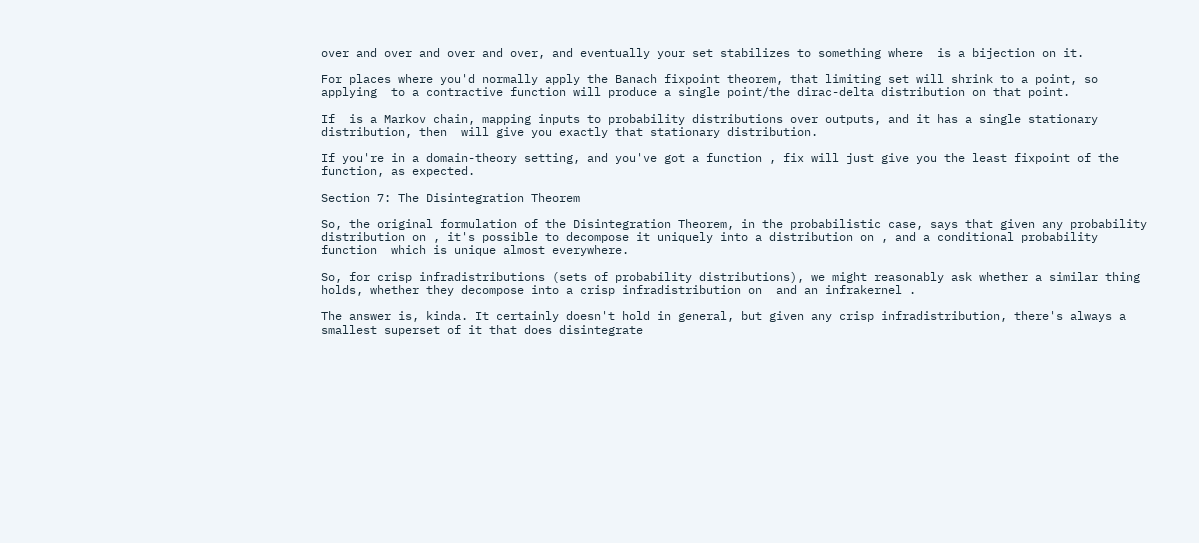over and over and over and over, and eventually your set stabilizes to something where  is a bijection on it.

For places where you'd normally apply the Banach fixpoint theorem, that limiting set will shrink to a point, so applying  to a contractive function will produce a single point/the dirac-delta distribution on that point.

If  is a Markov chain, mapping inputs to probability distributions over outputs, and it has a single stationary distribution, then  will give you exactly that stationary distribution.

If you're in a domain-theory setting, and you've got a function , fix will just give you the least fixpoint of the function, as expected.

Section 7: The Disintegration Theorem

So, the original formulation of the Disintegration Theorem, in the probabilistic case, says that given any probability distribution on , it's possible to decompose it uniquely into a distribution on , and a conditional probability function  which is unique almost everywhere.

So, for crisp infradistributions (sets of probability distributions), we might reasonably ask whether a similar thing holds, whether they decompose into a crisp infradistribution on  and an infrakernel .

The answer is, kinda. It certainly doesn't hold in general, but given any crisp infradistribution, there's always a smallest superset of it that does disintegrate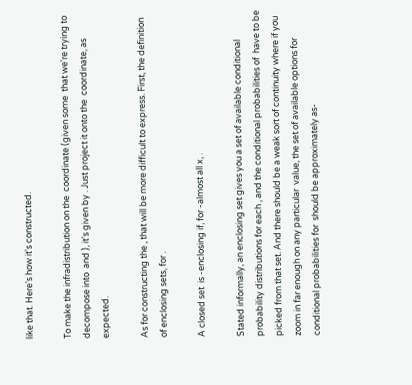like that. Here's how it's constructed.

To make the infradistribution on the  coordinate (given some  that we're trying to decompose into  and ), it's given by . Just project it onto the  coordinate, as expected.

As for constructing the , that will be more difficult to express. First, the definition of enclosing sets, for .

A closed set  is -enclosing if, for -almost all x, .

Stated informally, an enclosing set gives you a set of available conditional probability distributions for each , and the conditional probabilities of  have to be picked from that set. And there should be a weak sort of continuity where if you zoom in far enough on any particular  value, the set of available options for conditional probabilities for  should be approximately as-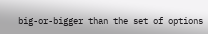big-or-bigger than the set of options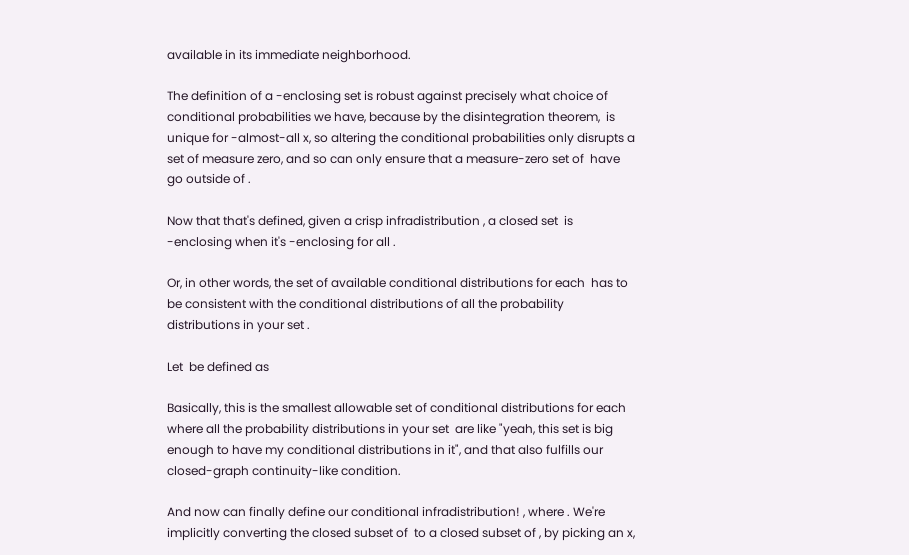available in its immediate neighborhood.

The definition of a -enclosing set is robust against precisely what choice of conditional probabilities we have, because by the disintegration theorem,  is unique for -almost-all x, so altering the conditional probabilities only disrupts a set of measure zero, and so can only ensure that a measure-zero set of  have  go outside of .

Now that that's defined, given a crisp infradistribution , a closed set  is -enclosing when it's -enclosing for all .

Or, in other words, the set of available conditional distributions for each  has to be consistent with the conditional distributions of all the probability distributions in your set .

Let  be defined as

Basically, this is the smallest allowable set of conditional distributions for each  where all the probability distributions in your set  are like "yeah, this set is big enough to have my conditional distributions in it", and that also fulfills our closed-graph continuity-like condition.

And now can finally define our conditional infradistribution! , where . We're implicitly converting the closed subset of  to a closed subset of , by picking an x,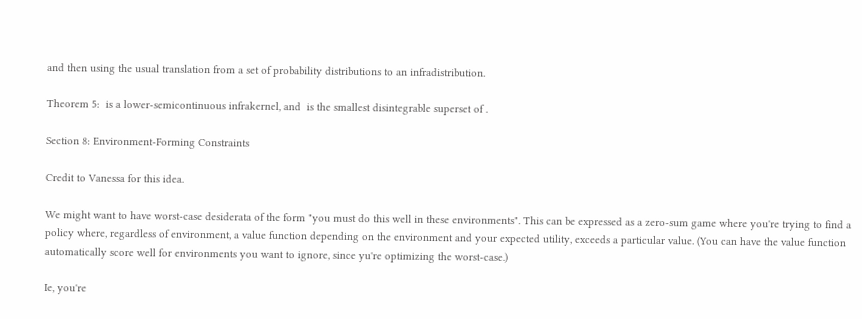and then using the usual translation from a set of probability distributions to an infradistribution.

Theorem 5:  is a lower-semicontinuous infrakernel, and  is the smallest disintegrable superset of .

Section 8: Environment-Forming Constraints

Credit to Vanessa for this idea.

We might want to have worst-case desiderata of the form "you must do this well in these environments". This can be expressed as a zero-sum game where you're trying to find a policy where, regardless of environment, a value function depending on the environment and your expected utility, exceeds a particular value. (You can have the value function automatically score well for environments you want to ignore, since yu're optimizing the worst-case.)

Ie, you're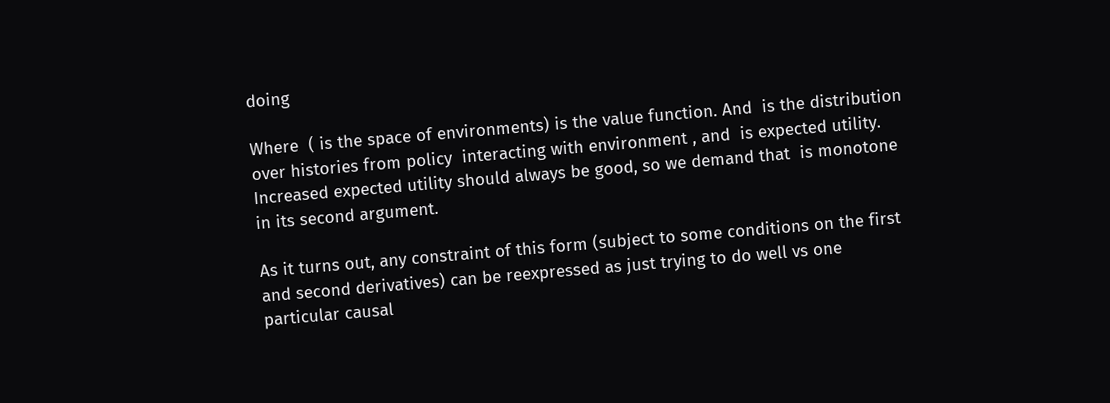doing

Where  ( is the space of environments) is the value function. And  is the distribution over histories from policy  interacting with environment , and  is expected utility. Increased expected utility should always be good, so we demand that  is monotone in its second argument.

As it turns out, any constraint of this form (subject to some conditions on the first and second derivatives) can be reexpressed as just trying to do well vs one particular causal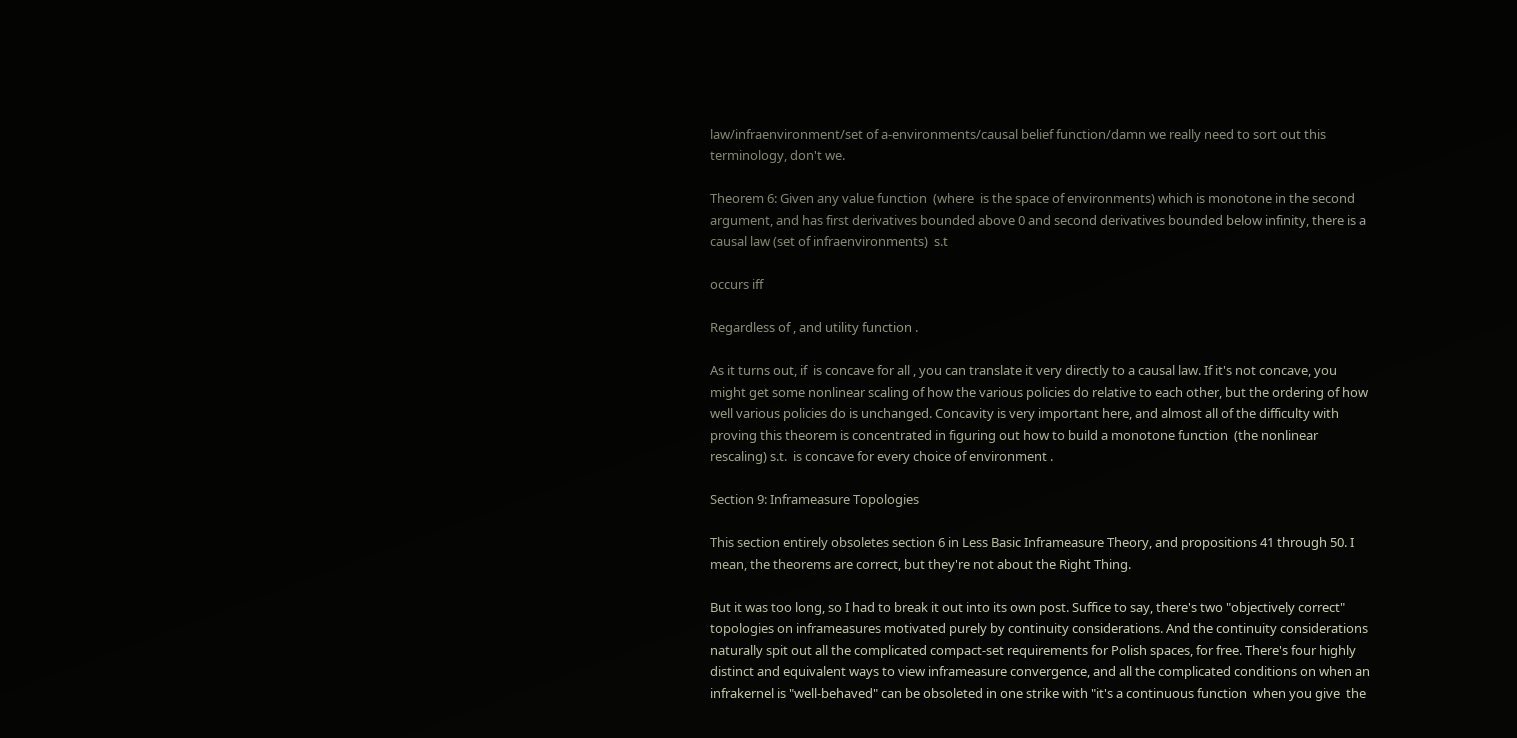law/infraenvironment/set of a-environments/causal belief function/damn we really need to sort out this terminology, don't we.

Theorem 6: Given any value function  (where  is the space of environments) which is monotone in the second argument, and has first derivatives bounded above 0 and second derivatives bounded below infinity, there is a causal law (set of infraenvironments)  s.t

occurs iff

Regardless of , and utility function .

As it turns out, if  is concave for all , you can translate it very directly to a causal law. If it's not concave, you might get some nonlinear scaling of how the various policies do relative to each other, but the ordering of how well various policies do is unchanged. Concavity is very important here, and almost all of the difficulty with proving this theorem is concentrated in figuring out how to build a monotone function  (the nonlinear rescaling) s.t.  is concave for every choice of environment .

Section 9: Inframeasure Topologies

This section entirely obsoletes section 6 in Less Basic Inframeasure Theory, and propositions 41 through 50. I mean, the theorems are correct, but they're not about the Right Thing.

But it was too long, so I had to break it out into its own post. Suffice to say, there's two "objectively correct" topologies on inframeasures motivated purely by continuity considerations. And the continuity considerations naturally spit out all the complicated compact-set requirements for Polish spaces, for free. There's four highly distinct and equivalent ways to view inframeasure convergence, and all the complicated conditions on when an infrakernel is "well-behaved" can be obsoleted in one strike with "it's a continuous function  when you give  the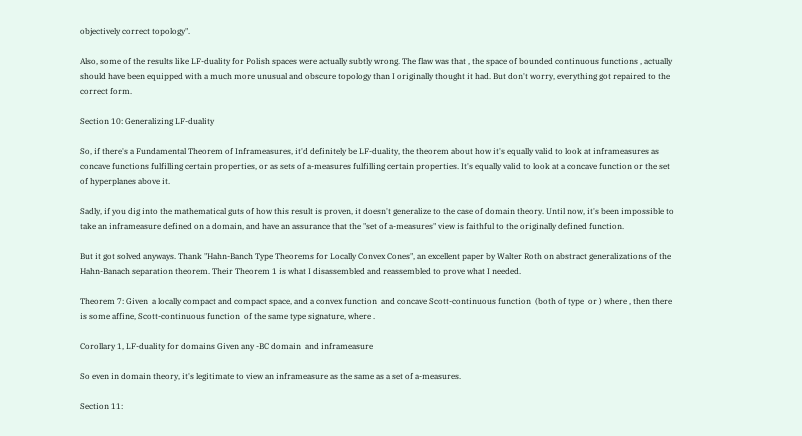objectively correct topology".

Also, some of the results like LF-duality for Polish spaces were actually subtly wrong. The flaw was that , the space of bounded continuous functions , actually should have been equipped with a much more unusual and obscure topology than I originally thought it had. But don't worry, everything got repaired to the correct form.

Section 10: Generalizing LF-duality

So, if there's a Fundamental Theorem of Inframeasures, it'd definitely be LF-duality, the theorem about how it's equally valid to look at inframeasures as concave functions fulfilling certain properties, or as sets of a-measures fulfilling certain properties. It's equally valid to look at a concave function or the set of hyperplanes above it.

Sadly, if you dig into the mathematical guts of how this result is proven, it doesn't generalize to the case of domain theory. Until now, it's been impossible to take an inframeasure defined on a domain, and have an assurance that the "set of a-measures" view is faithful to the originally defined function.

But it got solved anyways. Thank "Hahn-Banch Type Theorems for Locally Convex Cones", an excellent paper by Walter Roth on abstract generalizations of the Hahn-Banach separation theorem. Their Theorem 1 is what I disassembled and reassembled to prove what I needed.

Theorem 7: Given  a locally compact and compact space, and a convex function  and concave Scott-continuous function  (both of type  or ) where , then there is some affine, Scott-continuous function  of the same type signature, where .

Corollary 1, LF-duality for domains Given any -BC domain  and inframeasure

So even in domain theory, it's legitimate to view an inframeasure as the same as a set of a-measures.

Section 11: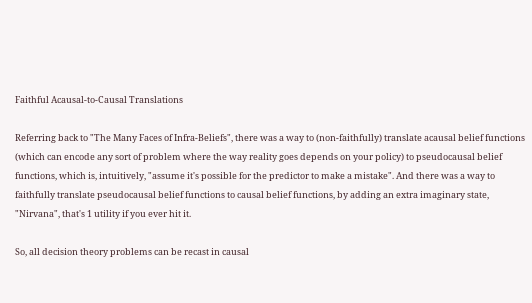Faithful Acausal-to-Causal Translations

Referring back to "The Many Faces of Infra-Beliefs", there was a way to (non-faithfully) translate acausal belief functions (which can encode any sort of problem where the way reality goes depends on your policy) to pseudocausal belief functions, which is, intuitively, "assume it's possible for the predictor to make a mistake". And there was a way to faithfully translate pseudocausal belief functions to causal belief functions, by adding an extra imaginary state, "Nirvana", that's 1 utility if you ever hit it.

So, all decision theory problems can be recast in causal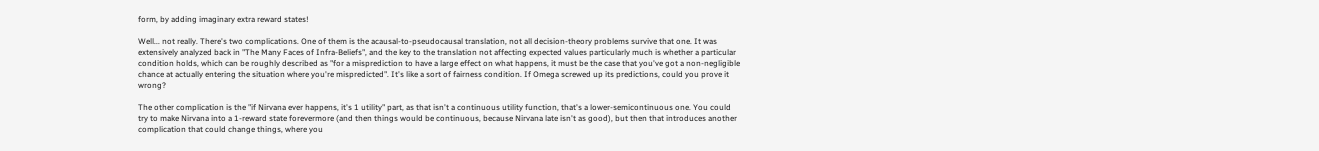form, by adding imaginary extra reward states!

Well... not really. There's two complications. One of them is the acausal-to-pseudocausal translation, not all decision-theory problems survive that one. It was extensively analyzed back in "The Many Faces of Infra-Beliefs", and the key to the translation not affecting expected values particularly much is whether a particular condition holds, which can be roughly described as "for a misprediction to have a large effect on what happens, it must be the case that you've got a non-negligible chance at actually entering the situation where you're mispredicted". It's like a sort of fairness condition. If Omega screwed up its predictions, could you prove it wrong?

The other complication is the "if Nirvana ever happens, it's 1 utility" part, as that isn't a continuous utility function, that's a lower-semicontinuous one. You could try to make Nirvana into a 1-reward state forevermore (and then things would be continuous, because Nirvana late isn't as good), but then that introduces another complication that could change things, where you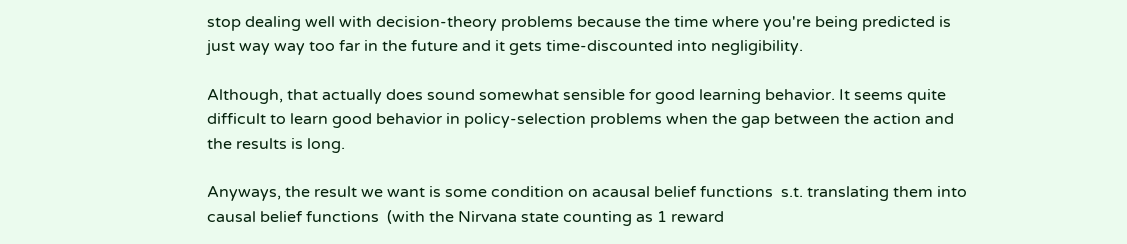stop dealing well with decision-theory problems because the time where you're being predicted is just way way too far in the future and it gets time-discounted into negligibility.

Although, that actually does sound somewhat sensible for good learning behavior. It seems quite difficult to learn good behavior in policy-selection problems when the gap between the action and the results is long.

Anyways, the result we want is some condition on acausal belief functions  s.t. translating them into causal belief functions  (with the Nirvana state counting as 1 reward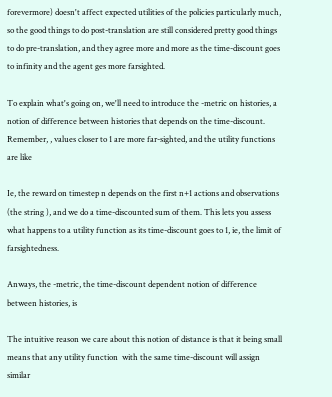forevermore) doesn't affect expected utilities of the policies particularly much, so the good things to do post-translation are still considered pretty good things to do pre-translation, and they agree more and more as the time-discount goes to infinity and the agent ges more farsighted.

To explain what's going on, we'll need to introduce the -metric on histories, a notion of difference between histories that depends on the time-discount. Remember, , values closer to 1 are more far-sighted, and the utility functions are like

Ie, the reward on timestep n depends on the first n+1 actions and observations (the string ), and we do a time-discounted sum of them. This lets you assess what happens to a utility function as its time-discount goes to 1, ie, the limit of farsightedness.

Anways, the -metric, the time-discount dependent notion of difference between histories, is

The intuitive reason we care about this notion of distance is that it being small means that any utility function  with the same time-discount will assign similar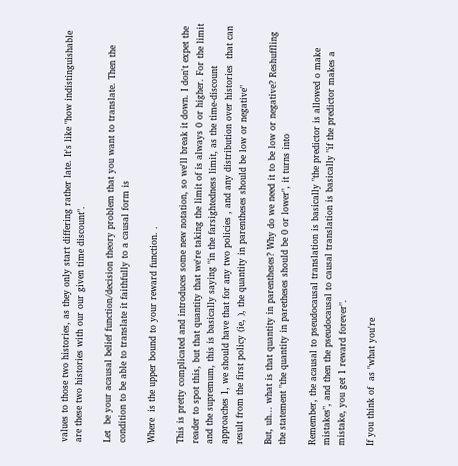values to those two histories, as they only start differing rather late. It's like "how indistinguishable are these two histories with our our given time discount".

Let  be your acausal belief function/decision theory problem that you want to translate. Then the condition to be able to translate it faithfully to a causal form is

Where  is the upper bound to your reward function. .

This is pretty complicated and introduces some new notation, so we'll break it down. I don't expet the reader to spot this, but that quantity that we're taking the limit of is always 0 or higher. For the limit and the supremum, this is basically saying "in the farsightedness limit, as the time-discount  approaches 1, we should have that for any two policies , and any distribution over histories  that can result from the first policy (ie, ), the quantity in parentheses should be low or negative"

But, uh... what is that quantity in parentheses? Why do we need it to be low or negative? Reshuffling the statement "the quantity in paretheses should be 0 or lower", it turns into

Remember, the acausal to pseudocausal translation is basically "the predictor is allowed o make mistakes", and then the pseudocausal to causal translation is basically "if the predictor makes a mistake, you get 1 reward forever".

If you think of  as "what you're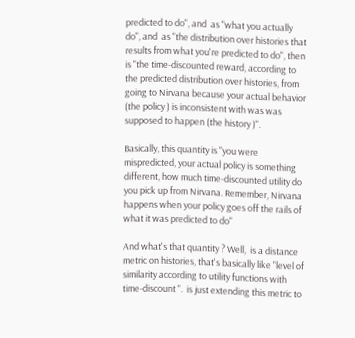predicted to do", and  as "what you actually do", and  as "the distribution over histories that results from what you're predicted to do", then  is "the time-discounted reward, according to the predicted distribution over histories, from going to Nirvana because your actual behavior (the policy ) is inconsistent with was was supposed to happen (the history )".

Basically, this quantity is "you were mispredicted, your actual policy is something different, how much time-discounted utility do you pick up from Nirvana. Remember, Nirvana happens when your policy goes off the rails of what it was predicted to do"

And what's that quantity ? Well,  is a distance metric on histories, that's basically like "level of similarity according to utility functions with time-discount ".  is just extending this metric to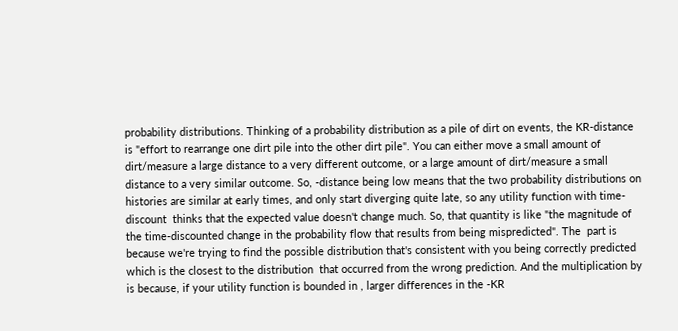probability distributions. Thinking of a probability distribution as a pile of dirt on events, the KR-distance is "effort to rearrange one dirt pile into the other dirt pile". You can either move a small amount of dirt/measure a large distance to a very different outcome, or a large amount of dirt/measure a small distance to a very similar outcome. So, -distance being low means that the two probability distributions on histories are similar at early times, and only start diverging quite late, so any utility function with time-discount  thinks that the expected value doesn't change much. So, that quantity is like "the magnitude of the time-discounted change in the probability flow that results from being mispredicted". The  part is because we're trying to find the possible distribution that's consistent with you being correctly predicted which is the closest to the distribution  that occurred from the wrong prediction. And the multiplication by  is because, if your utility function is bounded in , larger differences in the -KR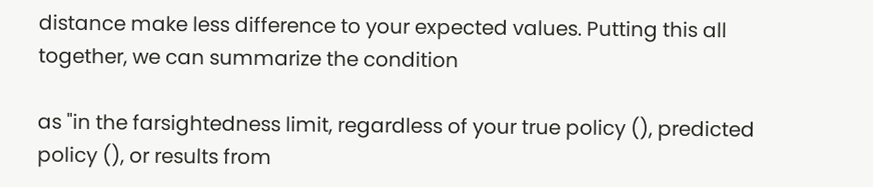distance make less difference to your expected values. Putting this all together, we can summarize the condition

as "in the farsightedness limit, regardless of your true policy (), predicted policy (), or results from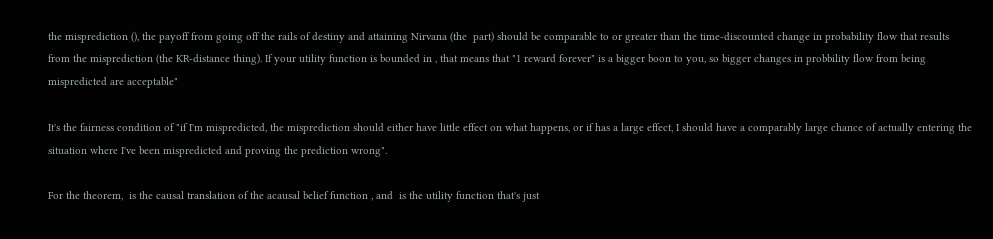the misprediction (), the payoff from going off the rails of destiny and attaining Nirvana (the  part) should be comparable to or greater than the time-discounted change in probability flow that results from the misprediction (the KR-distance thing). If your utility function is bounded in , that means that "1 reward forever" is a bigger boon to you, so bigger changes in probbility flow from being mispredicted are acceptable"

It's the fairness condition of "if I'm mispredicted, the misprediction should either have little effect on what happens, or if has a large effect, I should have a comparably large chance of actually entering the situation where I've been mispredicted and proving the prediction wrong".

For the theorem,  is the causal translation of the acausal belief function , and  is the utility function that's just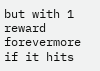but with 1 reward forevermore if it hits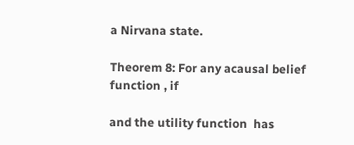a Nirvana state.

Theorem 8: For any acausal belief function , if

and the utility function  has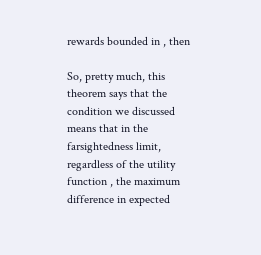rewards bounded in , then

So, pretty much, this theorem says that the condition we discussed means that in the farsightedness limit, regardless of the utility function , the maximum difference in expected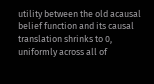utility between the old acausal belief function and its causal translation shrinks to 0, uniformly across all of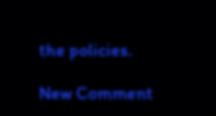the policies.

New Comment